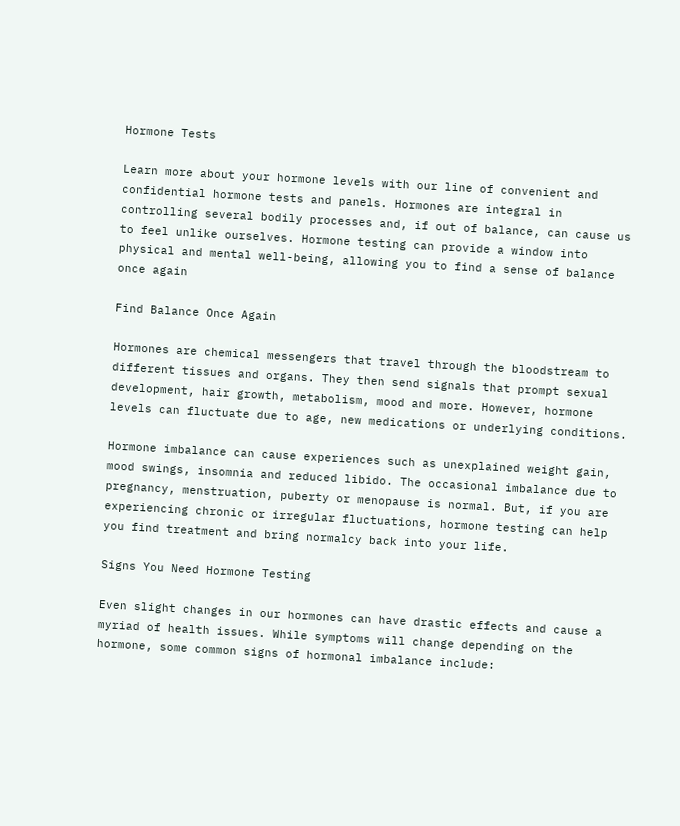Hormone Tests

Learn more about your hormone levels with our line of convenient and confidential hormone tests and panels. Hormones are integral in controlling several bodily processes and, if out of balance, can cause us to feel unlike ourselves. Hormone testing can provide a window into physical and mental well-being, allowing you to find a sense of balance once again

Find Balance Once Again

Hormones are chemical messengers that travel through the bloodstream to different tissues and organs. They then send signals that prompt sexual development, hair growth, metabolism, mood and more. However, hormone levels can fluctuate due to age, new medications or underlying conditions.

Hormone imbalance can cause experiences such as unexplained weight gain, mood swings, insomnia and reduced libido. The occasional imbalance due to pregnancy, menstruation, puberty or menopause is normal. But, if you are experiencing chronic or irregular fluctuations, hormone testing can help you find treatment and bring normalcy back into your life.

Signs You Need Hormone Testing

Even slight changes in our hormones can have drastic effects and cause a myriad of health issues. While symptoms will change depending on the hormone, some common signs of hormonal imbalance include: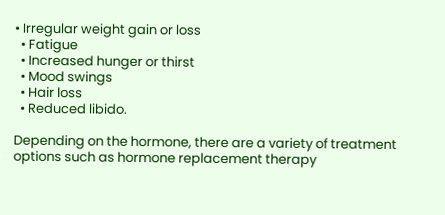• Irregular weight gain or loss
  • Fatigue
  • Increased hunger or thirst
  • Mood swings
  • Hair loss
  • Reduced libido.

Depending on the hormone, there are a variety of treatment options such as hormone replacement therapy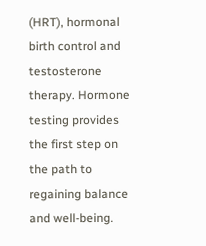(HRT), hormonal birth control and testosterone therapy. Hormone testing provides the first step on the path to regaining balance and well-being.